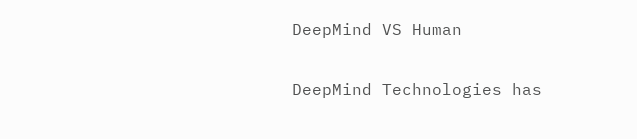DeepMind VS Human

DeepMind Technologies has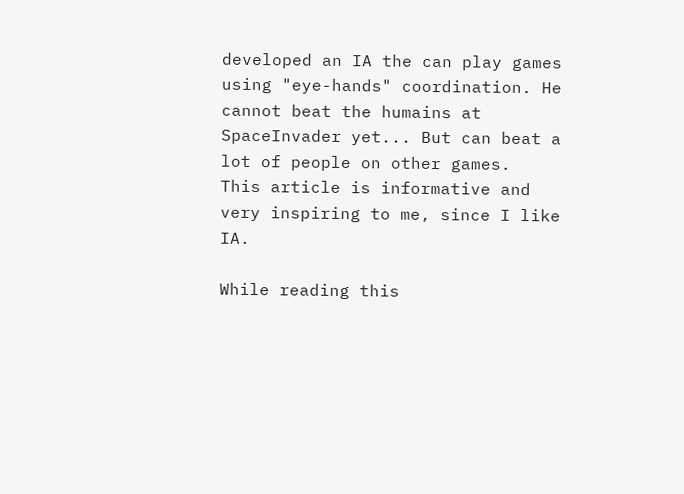developed an IA the can play games using "eye-hands" coordination. He cannot beat the humains at SpaceInvader yet... But can beat a lot of people on other games.
This article is informative and very inspiring to me, since I like IA.

While reading this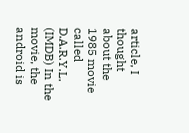article, I thought about the 1985 movie called D.A.R.Y.L. (IMDB) In the movie, the android is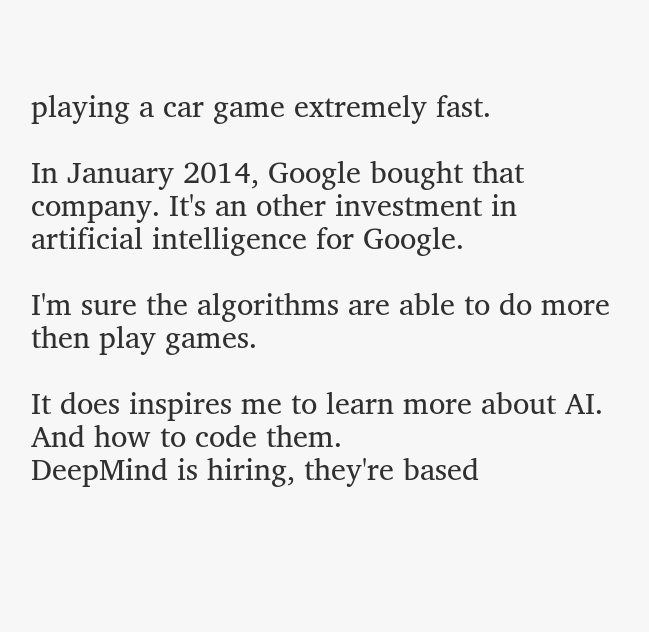playing a car game extremely fast.

In January 2014, Google bought that company. It's an other investment in artificial intelligence for Google.

I'm sure the algorithms are able to do more then play games.

It does inspires me to learn more about AI. And how to code them.
DeepMind is hiring, they're based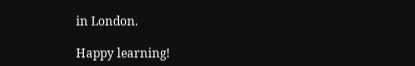in London.

Happy learning!